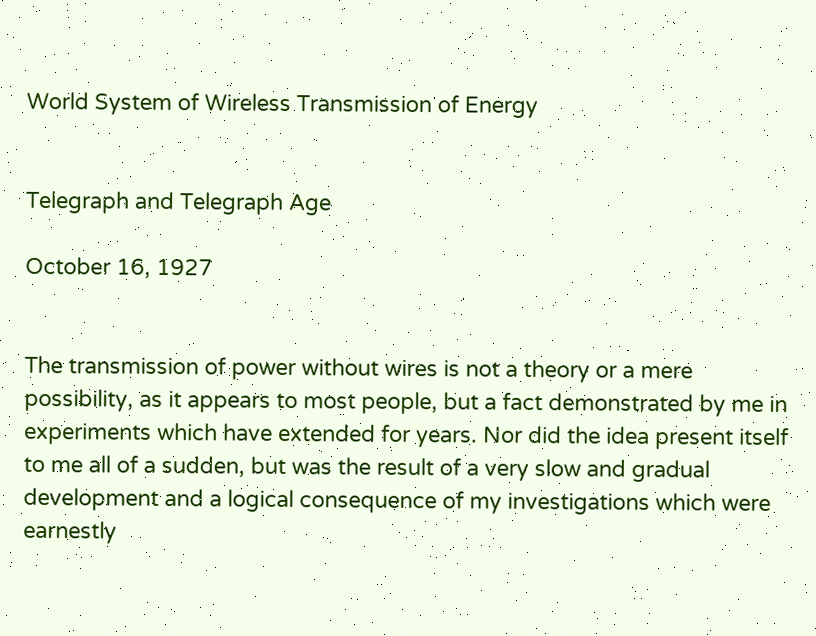World System of Wireless Transmission of Energy


Telegraph and Telegraph Age

October 16, 1927


The transmission of power without wires is not a theory or a mere possibility, as it appears to most people, but a fact demonstrated by me in experiments which have extended for years. Nor did the idea present itself to me all of a sudden, but was the result of a very slow and gradual development and a logical consequence of my investigations which were earnestly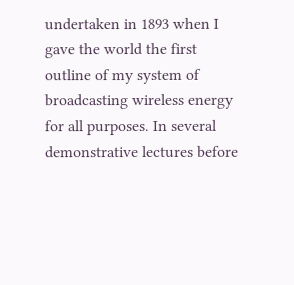undertaken in 1893 when I gave the world the first outline of my system of broadcasting wireless energy for all purposes. In several demonstrative lectures before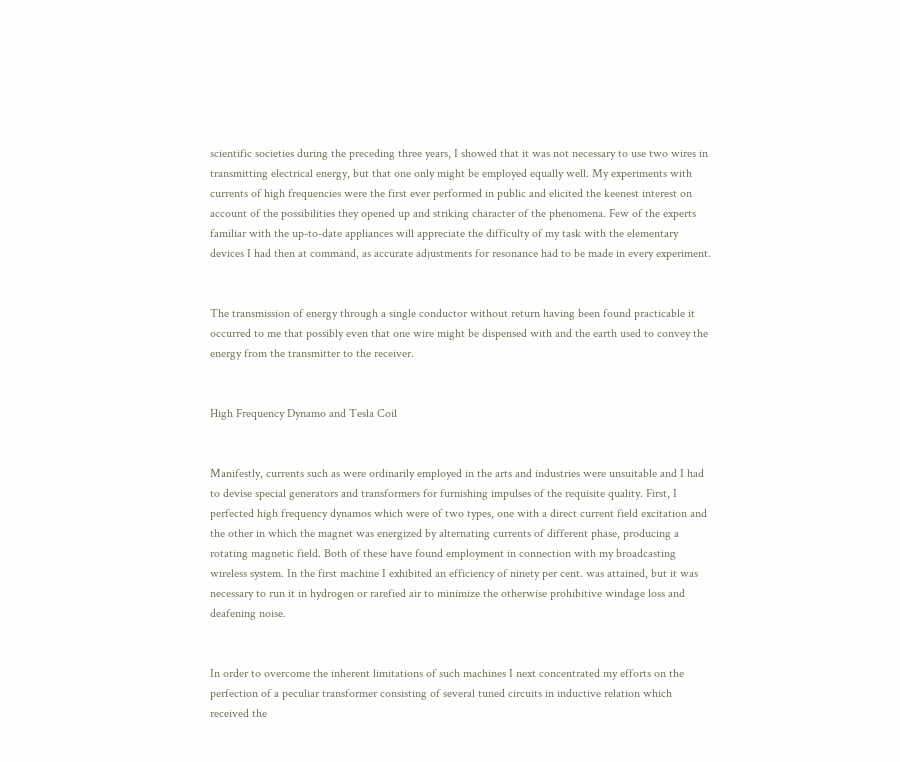scientific societies during the preceding three years, I showed that it was not necessary to use two wires in transmitting electrical energy, but that one only might be employed equally well. My experiments with currents of high frequencies were the first ever performed in public and elicited the keenest interest on account of the possibilities they opened up and striking character of the phenomena. Few of the experts familiar with the up-to-date appliances will appreciate the difficulty of my task with the elementary devices I had then at command, as accurate adjustments for resonance had to be made in every experiment.


The transmission of energy through a single conductor without return having been found practicable it occurred to me that possibly even that one wire might be dispensed with and the earth used to convey the energy from the transmitter to the receiver.


High Frequency Dynamo and Tesla Coil


Manifestly, currents such as were ordinarily employed in the arts and industries were unsuitable and I had to devise special generators and transformers for furnishing impulses of the requisite quality. First, I perfected high frequency dynamos which were of two types, one with a direct current field excitation and the other in which the magnet was energized by alternating currents of different phase, producing a rotating magnetic field. Both of these have found employment in connection with my broadcasting wireless system. In the first machine I exhibited an efficiency of ninety per cent. was attained, but it was necessary to run it in hydrogen or rarefied air to minimize the otherwise prohibitive windage loss and deafening noise.


In order to overcome the inherent limitations of such machines I next concentrated my efforts on the perfection of a peculiar transformer consisting of several tuned circuits in inductive relation which received the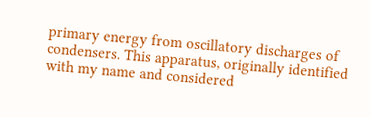primary energy from oscillatory discharges of condensers. This apparatus, originally identified with my name and considered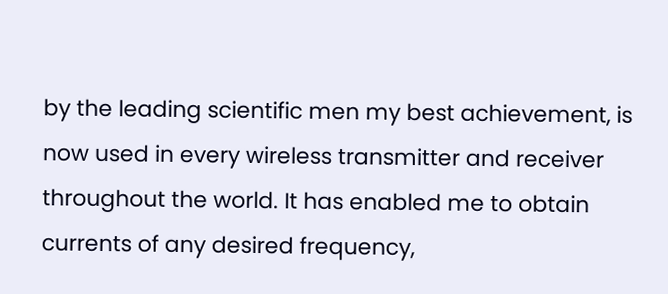by the leading scientific men my best achievement, is now used in every wireless transmitter and receiver throughout the world. It has enabled me to obtain currents of any desired frequency,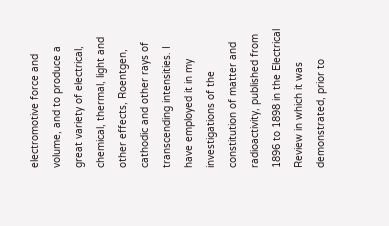electromotive force and volume, and to produce a great variety of electrical, chemical, thermal, light and other effects, Roentgen, cathodic and other rays of transcending intensities. I have employed it in my investigations of the constitution of matter and radioactivity, published from 1896 to 1898 in the Electrical Review in which it was demonstrated, prior to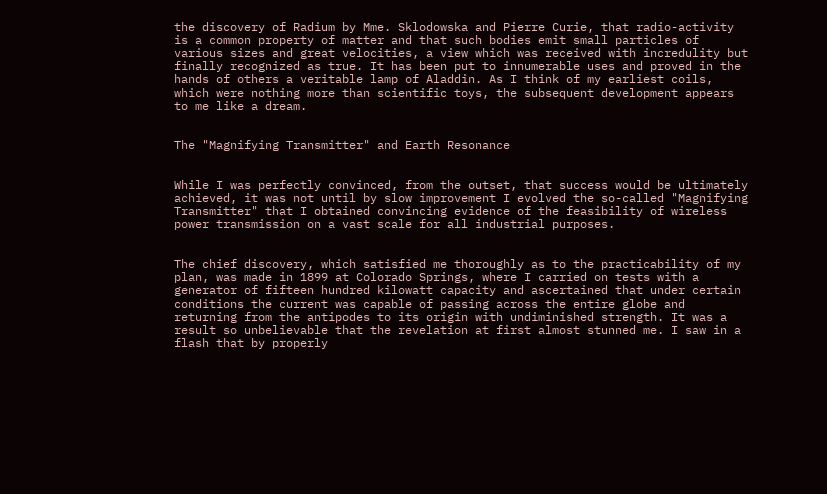the discovery of Radium by Mme. Sklodowska and Pierre Curie, that radio-activity is a common property of matter and that such bodies emit small particles of various sizes and great velocities, a view which was received with incredulity but finally recognized as true. It has been put to innumerable uses and proved in the hands of others a veritable lamp of Aladdin. As I think of my earliest coils, which were nothing more than scientific toys, the subsequent development appears to me like a dream.


The "Magnifying Transmitter" and Earth Resonance


While I was perfectly convinced, from the outset, that success would be ultimately achieved, it was not until by slow improvement I evolved the so-called "Magnifying Transmitter" that I obtained convincing evidence of the feasibility of wireless power transmission on a vast scale for all industrial purposes.


The chief discovery, which satisfied me thoroughly as to the practicability of my plan, was made in 1899 at Colorado Springs, where I carried on tests with a generator of fifteen hundred kilowatt capacity and ascertained that under certain conditions the current was capable of passing across the entire globe and returning from the antipodes to its origin with undiminished strength. It was a result so unbelievable that the revelation at first almost stunned me. I saw in a flash that by properly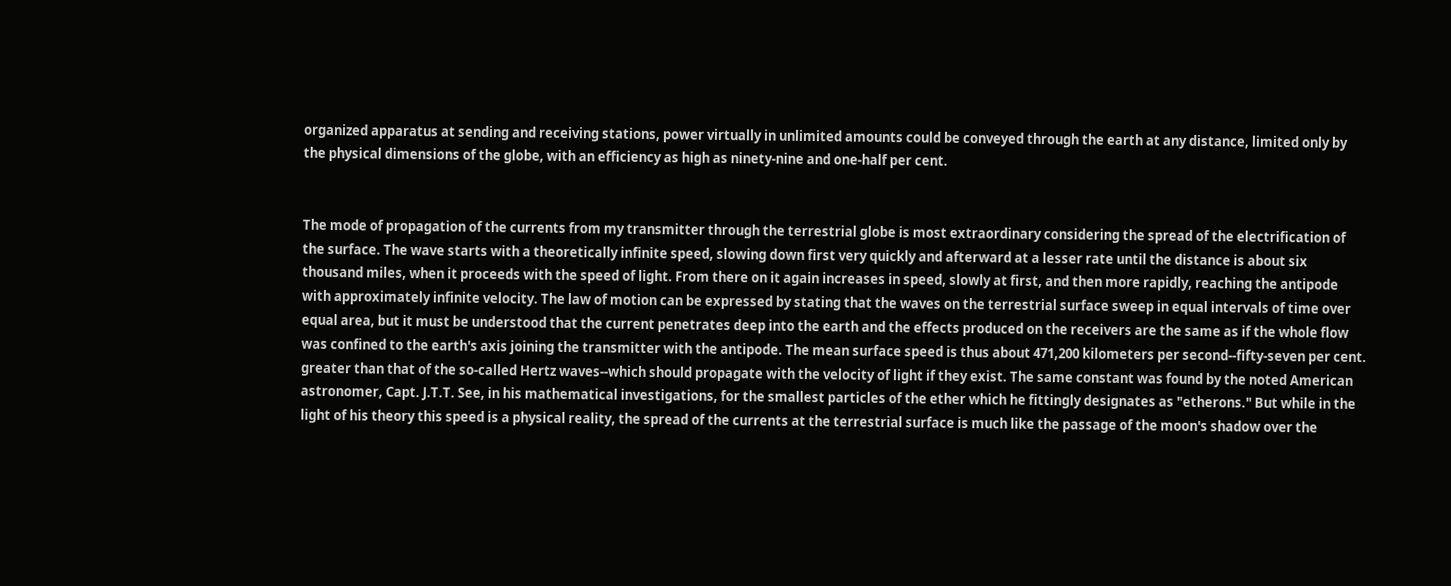organized apparatus at sending and receiving stations, power virtually in unlimited amounts could be conveyed through the earth at any distance, limited only by the physical dimensions of the globe, with an efficiency as high as ninety-nine and one-half per cent.


The mode of propagation of the currents from my transmitter through the terrestrial globe is most extraordinary considering the spread of the electrification of the surface. The wave starts with a theoretically infinite speed, slowing down first very quickly and afterward at a lesser rate until the distance is about six thousand miles, when it proceeds with the speed of light. From there on it again increases in speed, slowly at first, and then more rapidly, reaching the antipode with approximately infinite velocity. The law of motion can be expressed by stating that the waves on the terrestrial surface sweep in equal intervals of time over equal area, but it must be understood that the current penetrates deep into the earth and the effects produced on the receivers are the same as if the whole flow was confined to the earth's axis joining the transmitter with the antipode. The mean surface speed is thus about 471,200 kilometers per second--fifty-seven per cent. greater than that of the so-called Hertz waves--which should propagate with the velocity of light if they exist. The same constant was found by the noted American astronomer, Capt. J.T.T. See, in his mathematical investigations, for the smallest particles of the ether which he fittingly designates as "etherons." But while in the light of his theory this speed is a physical reality, the spread of the currents at the terrestrial surface is much like the passage of the moon's shadow over the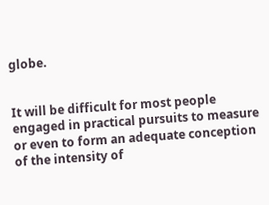globe.


It will be difficult for most people engaged in practical pursuits to measure or even to form an adequate conception of the intensity of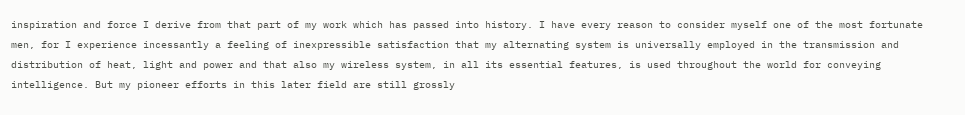inspiration and force I derive from that part of my work which has passed into history. I have every reason to consider myself one of the most fortunate men, for I experience incessantly a feeling of inexpressible satisfaction that my alternating system is universally employed in the transmission and distribution of heat, light and power and that also my wireless system, in all its essential features, is used throughout the world for conveying intelligence. But my pioneer efforts in this later field are still grossly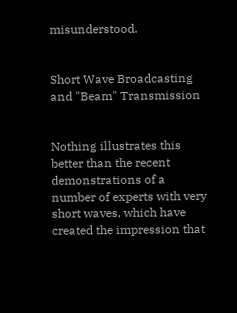misunderstood.


Short Wave Broadcasting and "Beam" Transmission


Nothing illustrates this better than the recent demonstrations of a number of experts with very short waves, which have created the impression that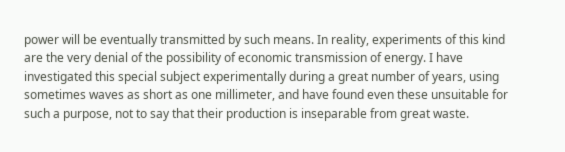power will be eventually transmitted by such means. In reality, experiments of this kind are the very denial of the possibility of economic transmission of energy. I have investigated this special subject experimentally during a great number of years, using sometimes waves as short as one millimeter, and have found even these unsuitable for such a purpose, not to say that their production is inseparable from great waste.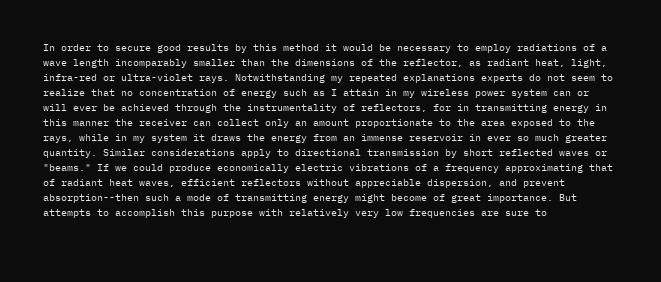In order to secure good results by this method it would be necessary to employ radiations of a wave length incomparably smaller than the dimensions of the reflector, as radiant heat, light, infra-red or ultra-violet rays. Notwithstanding my repeated explanations experts do not seem to realize that no concentration of energy such as I attain in my wireless power system can or will ever be achieved through the instrumentality of reflectors, for in transmitting energy in this manner the receiver can collect only an amount proportionate to the area exposed to the rays, while in my system it draws the energy from an immense reservoir in ever so much greater quantity. Similar considerations apply to directional transmission by short reflected waves or "beams." If we could produce economically electric vibrations of a frequency approximating that of radiant heat waves, efficient reflectors without appreciable dispersion, and prevent absorption--then such a mode of transmitting energy might become of great importance. But attempts to accomplish this purpose with relatively very low frequencies are sure to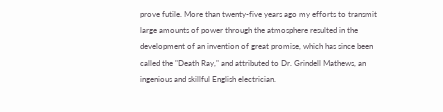prove futile. More than twenty-five years ago my efforts to transmit large amounts of power through the atmosphere resulted in the development of an invention of great promise, which has since been called the "Death Ray," and attributed to Dr. Grindell Mathews, an ingenious and skillful English electrician.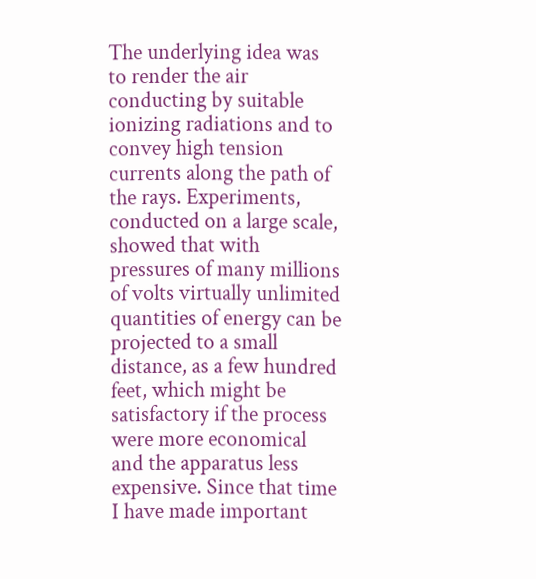The underlying idea was to render the air conducting by suitable ionizing radiations and to convey high tension currents along the path of the rays. Experiments, conducted on a large scale, showed that with pressures of many millions of volts virtually unlimited quantities of energy can be projected to a small distance, as a few hundred feet, which might be satisfactory if the process were more economical and the apparatus less expensive. Since that time I have made important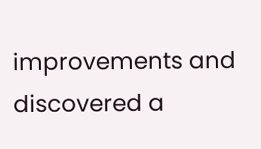improvements and discovered a